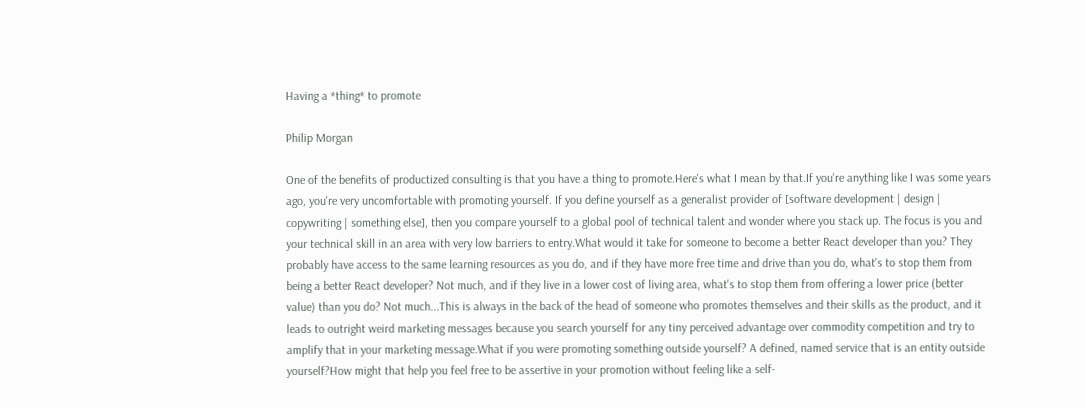Having a *thing* to promote

Philip Morgan

One of the benefits of productized consulting is that you have a thing to promote.Here's what I mean by that.If you're anything like I was some years ago, you're very uncomfortable with promoting yourself. If you define yourself as a generalist provider of [software development | design | copywriting | something else], then you compare yourself to a global pool of technical talent and wonder where you stack up. The focus is you and your technical skill in an area with very low barriers to entry.What would it take for someone to become a better React developer than you? They probably have access to the same learning resources as you do, and if they have more free time and drive than you do, what's to stop them from being a better React developer? Not much, and if they live in a lower cost of living area, what's to stop them from offering a lower price (better value) than you do? Not much...This is always in the back of the head of someone who promotes themselves and their skills as the product, and it leads to outright weird marketing messages because you search yourself for any tiny perceived advantage over commodity competition and try to amplify that in your marketing message.What if you were promoting something outside yourself? A defined, named service that is an entity outside yourself?How might that help you feel free to be assertive in your promotion without feeling like a self-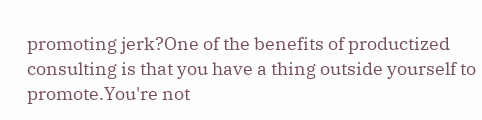promoting jerk?One of the benefits of productized consulting is that you have a thing outside yourself to promote.You're not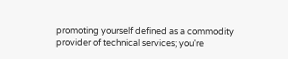promoting yourself defined as a commodity provider of technical services; you're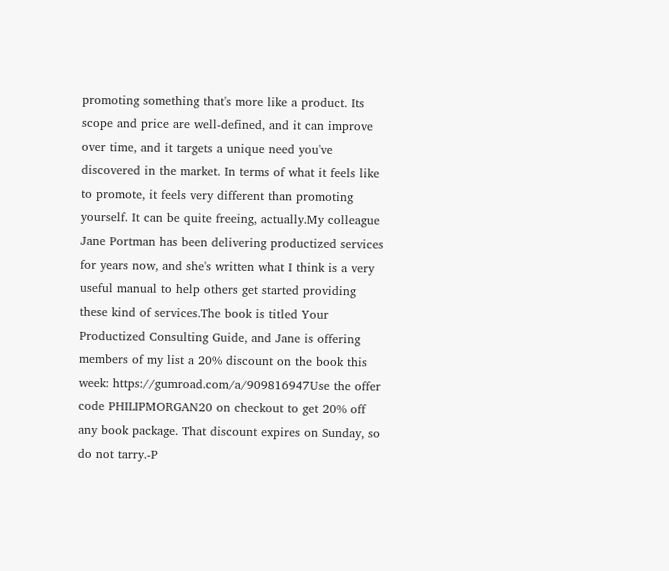promoting something that's more like a product. Its scope and price are well-defined, and it can improve over time, and it targets a unique need you've discovered in the market. In terms of what it feels like to promote, it feels very different than promoting yourself. It can be quite freeing, actually.My colleague Jane Portman has been delivering productized services for years now, and she's written what I think is a very useful manual to help others get started providing these kind of services.The book is titled Your Productized Consulting Guide, and Jane is offering members of my list a 20% discount on the book this week: https://gumroad.com/a/909816947Use the offer code PHILIPMORGAN20 on checkout to get 20% off any book package. That discount expires on Sunday, so do not tarry.-P